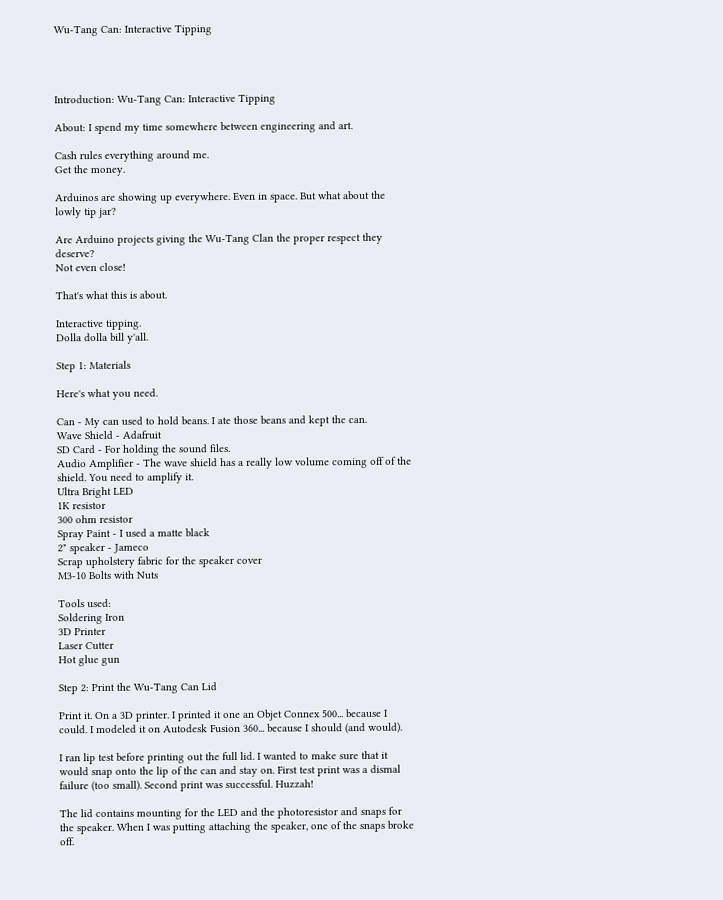Wu-Tang Can: Interactive Tipping




Introduction: Wu-Tang Can: Interactive Tipping

About: I spend my time somewhere between engineering and art.

Cash rules everything around me.
Get the money.

Arduinos are showing up everywhere. Even in space. But what about the lowly tip jar?

Are Arduino projects giving the Wu-Tang Clan the proper respect they deserve?
Not even close!

That's what this is about.

Interactive tipping.
Dolla dolla bill y'all.

Step 1: Materials

Here's what you need.

Can - My can used to hold beans. I ate those beans and kept the can.
Wave Shield - Adafruit
SD Card - For holding the sound files.
Audio Amplifier - The wave shield has a really low volume coming off of the shield. You need to amplify it.
Ultra Bright LED
1K resistor
300 ohm resistor
Spray Paint - I used a matte black
2" speaker - Jameco
Scrap upholstery fabric for the speaker cover
M3-10 Bolts with Nuts

Tools used:
Soldering Iron
3D Printer
Laser Cutter
Hot glue gun

Step 2: Print the Wu-Tang Can Lid

Print it. On a 3D printer. I printed it one an Objet Connex 500... because I could. I modeled it on Autodesk Fusion 360... because I should (and would).

I ran lip test before printing out the full lid. I wanted to make sure that it would snap onto the lip of the can and stay on. First test print was a dismal failure (too small). Second print was successful. Huzzah!

The lid contains mounting for the LED and the photoresistor and snaps for the speaker. When I was putting attaching the speaker, one of the snaps broke off.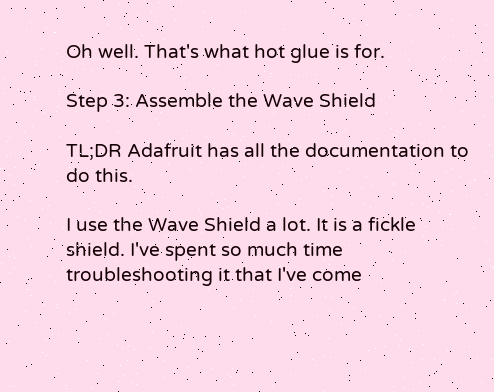Oh well. That's what hot glue is for.

Step 3: Assemble the Wave Shield

TL;DR Adafruit has all the documentation to do this.

I use the Wave Shield a lot. It is a fickle shield. I've spent so much time troubleshooting it that I've come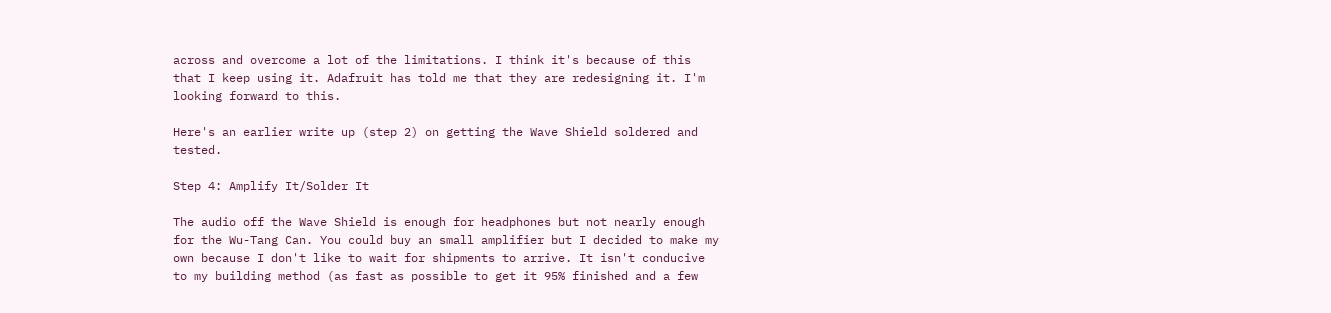across and overcome a lot of the limitations. I think it's because of this that I keep using it. Adafruit has told me that they are redesigning it. I'm looking forward to this.

Here's an earlier write up (step 2) on getting the Wave Shield soldered and tested.

Step 4: Amplify It/Solder It

The audio off the Wave Shield is enough for headphones but not nearly enough for the Wu-Tang Can. You could buy an small amplifier but I decided to make my own because I don't like to wait for shipments to arrive. It isn't conducive to my building method (as fast as possible to get it 95% finished and a few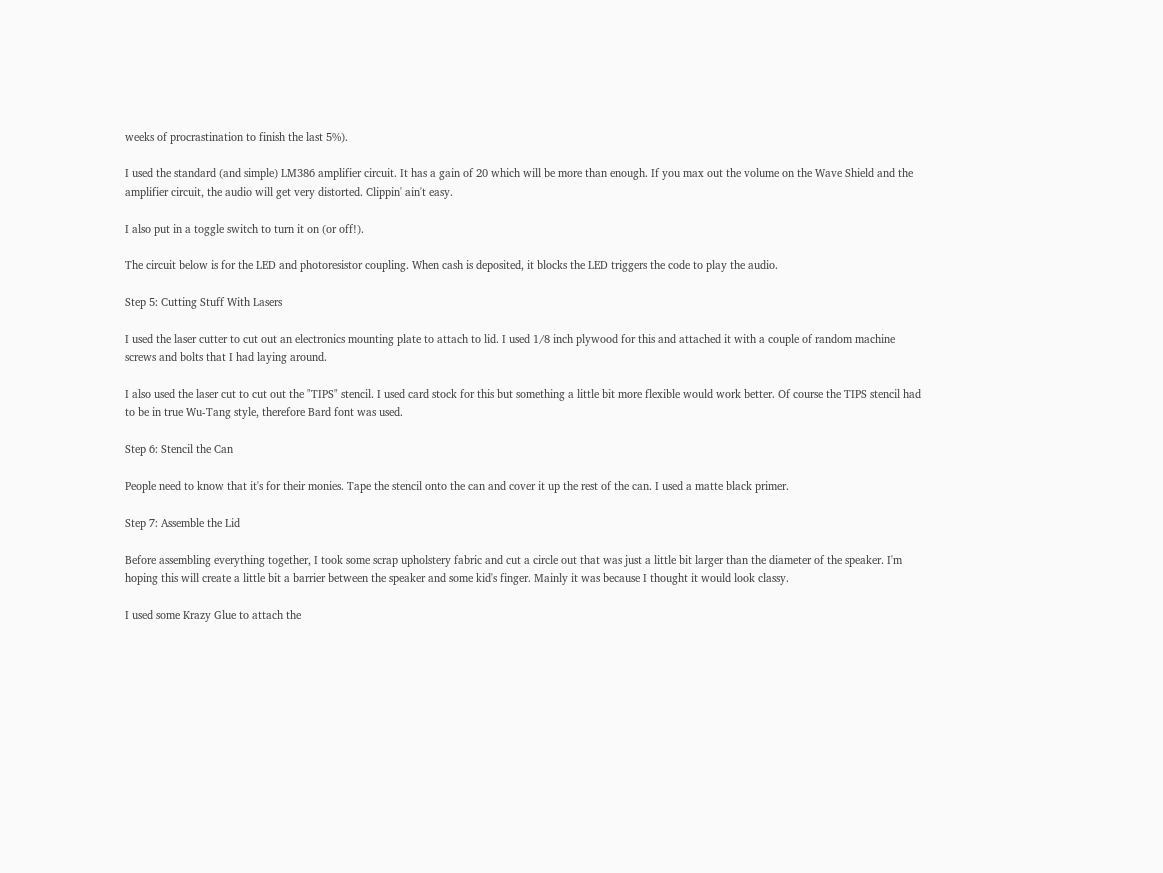weeks of procrastination to finish the last 5%).

I used the standard (and simple) LM386 amplifier circuit. It has a gain of 20 which will be more than enough. If you max out the volume on the Wave Shield and the amplifier circuit, the audio will get very distorted. Clippin' ain't easy.

I also put in a toggle switch to turn it on (or off!).

The circuit below is for the LED and photoresistor coupling. When cash is deposited, it blocks the LED triggers the code to play the audio.

Step 5: Cutting Stuff With Lasers

I used the laser cutter to cut out an electronics mounting plate to attach to lid. I used 1/8 inch plywood for this and attached it with a couple of random machine screws and bolts that I had laying around.

I also used the laser cut to cut out the "TIPS" stencil. I used card stock for this but something a little bit more flexible would work better. Of course the TIPS stencil had to be in true Wu-Tang style, therefore Bard font was used.

Step 6: Stencil the Can

People need to know that it's for their monies. Tape the stencil onto the can and cover it up the rest of the can. I used a matte black primer.

Step 7: Assemble the Lid

Before assembling everything together, I took some scrap upholstery fabric and cut a circle out that was just a little bit larger than the diameter of the speaker. I'm hoping this will create a little bit a barrier between the speaker and some kid's finger. Mainly it was because I thought it would look classy.

I used some Krazy Glue to attach the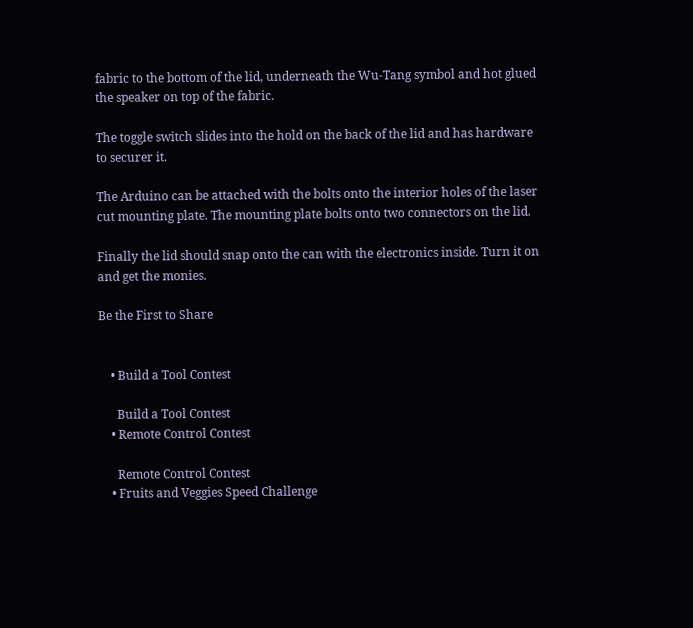fabric to the bottom of the lid, underneath the Wu-Tang symbol and hot glued the speaker on top of the fabric.

The toggle switch slides into the hold on the back of the lid and has hardware to securer it.

The Arduino can be attached with the bolts onto the interior holes of the laser cut mounting plate. The mounting plate bolts onto two connectors on the lid.

Finally the lid should snap onto the can with the electronics inside. Turn it on and get the monies.

Be the First to Share


    • Build a Tool Contest

      Build a Tool Contest
    • Remote Control Contest

      Remote Control Contest
    • Fruits and Veggies Speed Challenge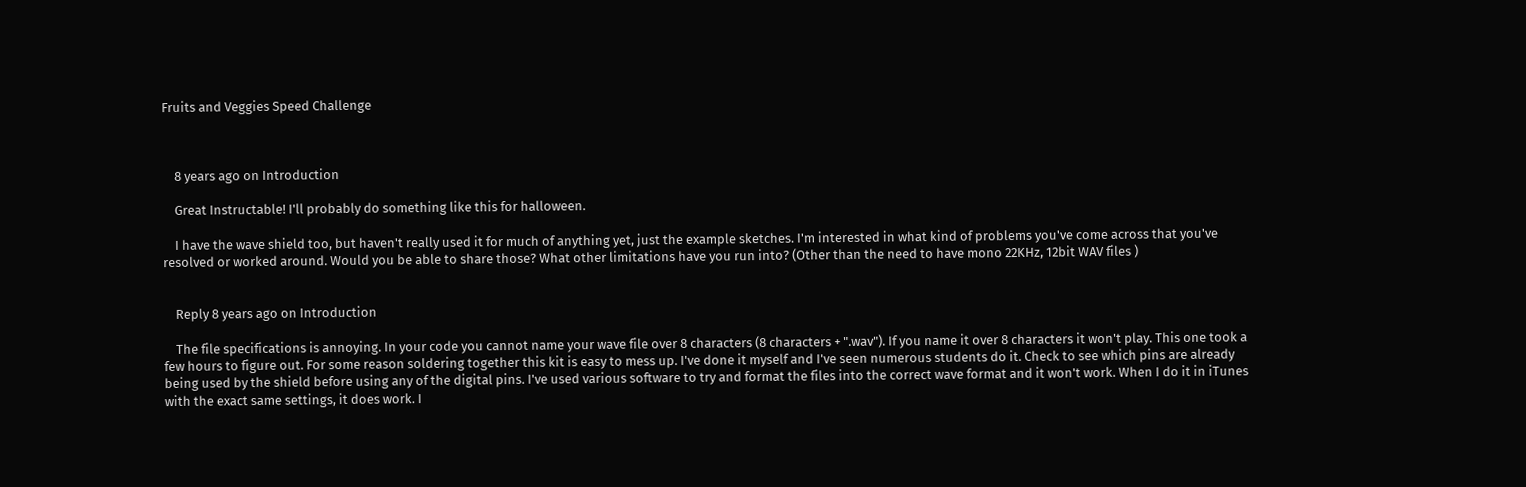Fruits and Veggies Speed Challenge



    8 years ago on Introduction

    Great Instructable! I'll probably do something like this for halloween.

    I have the wave shield too, but haven't really used it for much of anything yet, just the example sketches. I'm interested in what kind of problems you've come across that you've resolved or worked around. Would you be able to share those? What other limitations have you run into? (Other than the need to have mono 22KHz, 12bit WAV files )


    Reply 8 years ago on Introduction

    The file specifications is annoying. In your code you cannot name your wave file over 8 characters (8 characters + ".wav"). If you name it over 8 characters it won't play. This one took a few hours to figure out. For some reason soldering together this kit is easy to mess up. I've done it myself and I've seen numerous students do it. Check to see which pins are already being used by the shield before using any of the digital pins. I've used various software to try and format the files into the correct wave format and it won't work. When I do it in iTunes with the exact same settings, it does work. I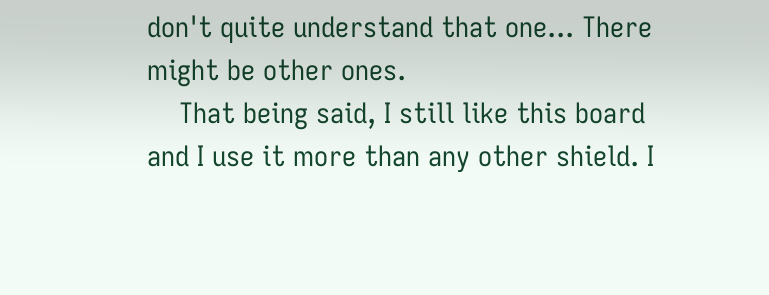don't quite understand that one... There might be other ones.
    That being said, I still like this board and I use it more than any other shield. I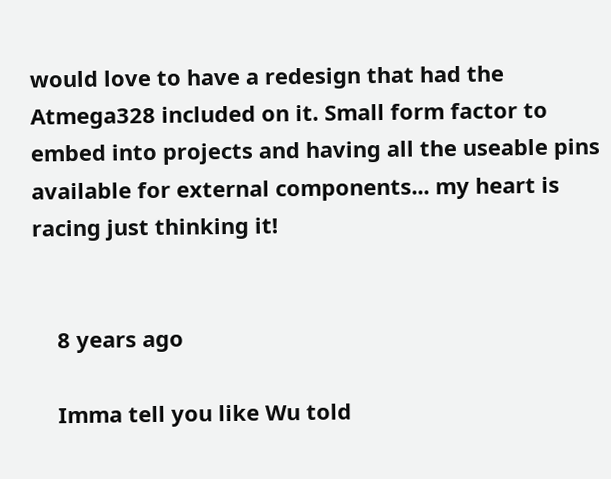would love to have a redesign that had the Atmega328 included on it. Small form factor to embed into projects and having all the useable pins available for external components... my heart is racing just thinking it!


    8 years ago

    Imma tell you like Wu told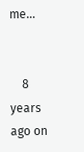me...


    8 years ago on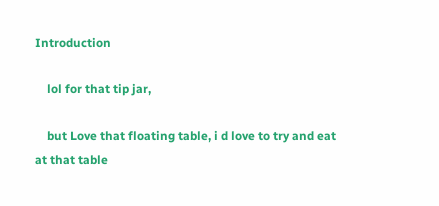Introduction

    lol for that tip jar,

    but Love that floating table, i d love to try and eat at that table